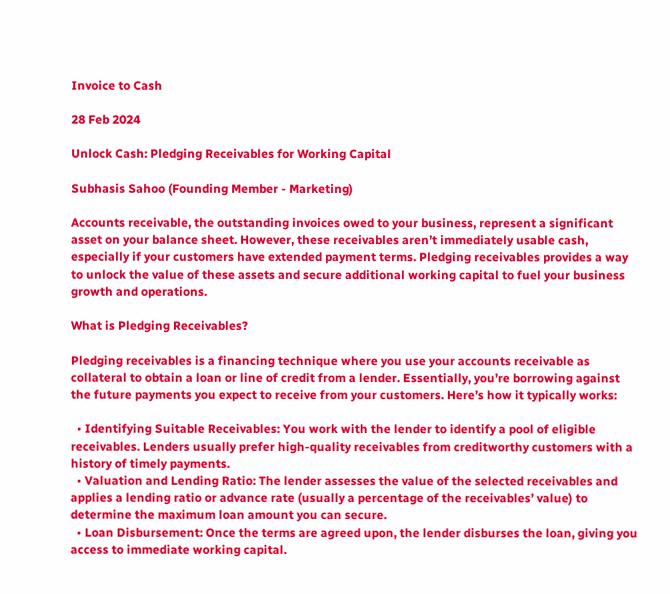Invoice to Cash

28 Feb 2024

Unlock Cash: Pledging Receivables for Working Capital

Subhasis Sahoo (Founding Member - Marketing)

Accounts receivable, the outstanding invoices owed to your business, represent a significant asset on your balance sheet. However, these receivables aren’t immediately usable cash, especially if your customers have extended payment terms. Pledging receivables provides a way to unlock the value of these assets and secure additional working capital to fuel your business growth and operations.

What is Pledging Receivables?

Pledging receivables is a financing technique where you use your accounts receivable as collateral to obtain a loan or line of credit from a lender. Essentially, you’re borrowing against the future payments you expect to receive from your customers. Here’s how it typically works:

  • Identifying Suitable Receivables: You work with the lender to identify a pool of eligible receivables. Lenders usually prefer high-quality receivables from creditworthy customers with a history of timely payments.
  • Valuation and Lending Ratio: The lender assesses the value of the selected receivables and applies a lending ratio or advance rate (usually a percentage of the receivables’ value) to determine the maximum loan amount you can secure.
  • Loan Disbursement: Once the terms are agreed upon, the lender disburses the loan, giving you access to immediate working capital.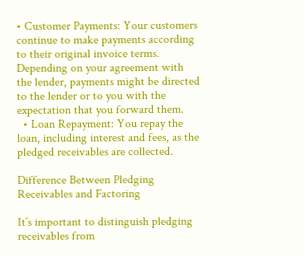• Customer Payments: Your customers continue to make payments according to their original invoice terms. Depending on your agreement with the lender, payments might be directed to the lender or to you with the expectation that you forward them.
  • Loan Repayment: You repay the loan, including interest and fees, as the pledged receivables are collected.

Difference Between Pledging Receivables and Factoring

It’s important to distinguish pledging receivables from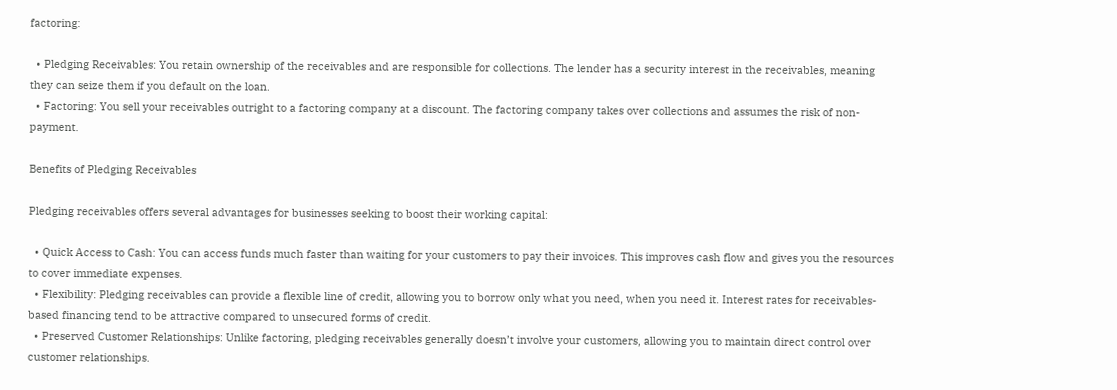factoring:

  • Pledging Receivables: You retain ownership of the receivables and are responsible for collections. The lender has a security interest in the receivables, meaning they can seize them if you default on the loan.
  • Factoring: You sell your receivables outright to a factoring company at a discount. The factoring company takes over collections and assumes the risk of non-payment.

Benefits of Pledging Receivables

Pledging receivables offers several advantages for businesses seeking to boost their working capital:

  • Quick Access to Cash: You can access funds much faster than waiting for your customers to pay their invoices. This improves cash flow and gives you the resources to cover immediate expenses.
  • Flexibility: Pledging receivables can provide a flexible line of credit, allowing you to borrow only what you need, when you need it. Interest rates for receivables-based financing tend to be attractive compared to unsecured forms of credit.
  • Preserved Customer Relationships: Unlike factoring, pledging receivables generally doesn’t involve your customers, allowing you to maintain direct control over customer relationships.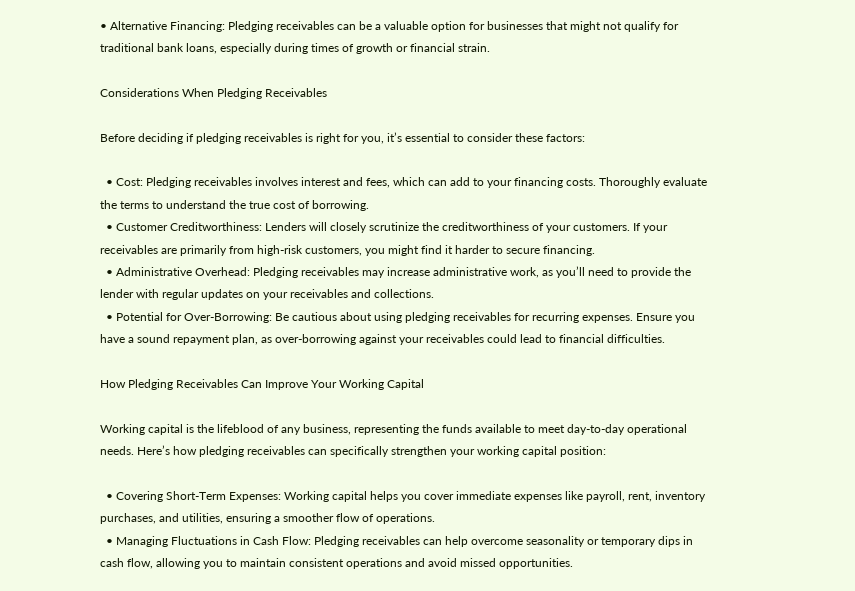• Alternative Financing: Pledging receivables can be a valuable option for businesses that might not qualify for traditional bank loans, especially during times of growth or financial strain.

Considerations When Pledging Receivables

Before deciding if pledging receivables is right for you, it’s essential to consider these factors:

  • Cost: Pledging receivables involves interest and fees, which can add to your financing costs. Thoroughly evaluate the terms to understand the true cost of borrowing.
  • Customer Creditworthiness: Lenders will closely scrutinize the creditworthiness of your customers. If your receivables are primarily from high-risk customers, you might find it harder to secure financing.
  • Administrative Overhead: Pledging receivables may increase administrative work, as you’ll need to provide the lender with regular updates on your receivables and collections.
  • Potential for Over-Borrowing: Be cautious about using pledging receivables for recurring expenses. Ensure you have a sound repayment plan, as over-borrowing against your receivables could lead to financial difficulties.

How Pledging Receivables Can Improve Your Working Capital

Working capital is the lifeblood of any business, representing the funds available to meet day-to-day operational needs. Here’s how pledging receivables can specifically strengthen your working capital position:

  • Covering Short-Term Expenses: Working capital helps you cover immediate expenses like payroll, rent, inventory purchases, and utilities, ensuring a smoother flow of operations.
  • Managing Fluctuations in Cash Flow: Pledging receivables can help overcome seasonality or temporary dips in cash flow, allowing you to maintain consistent operations and avoid missed opportunities.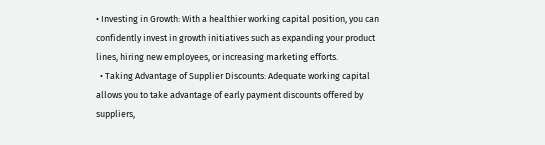• Investing in Growth: With a healthier working capital position, you can confidently invest in growth initiatives such as expanding your product lines, hiring new employees, or increasing marketing efforts.
  • Taking Advantage of Supplier Discounts: Adequate working capital allows you to take advantage of early payment discounts offered by suppliers,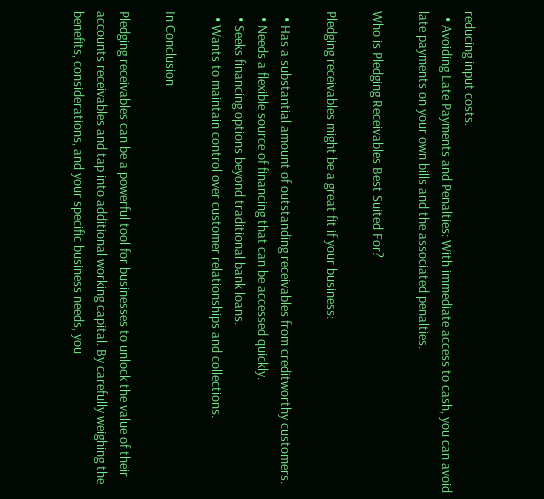reducing input costs.
  • Avoiding Late Payments and Penalties: With immediate access to cash, you can avoid late payments on your own bills and the associated penalties.

Who is Pledging Receivables Best Suited For?

Pledging receivables might be a great fit if your business:

  • Has a substantial amount of outstanding receivables from creditworthy customers.
  • Needs a flexible source of financing that can be accessed quickly.
  • Seeks financing options beyond traditional bank loans.
  • Wants to maintain control over customer relationships and collections.

In Conclusion

Pledging receivables can be a powerful tool for businesses to unlock the value of their accounts receivables and tap into additional working capital. By carefully weighing the benefits, considerations, and your specific business needs, you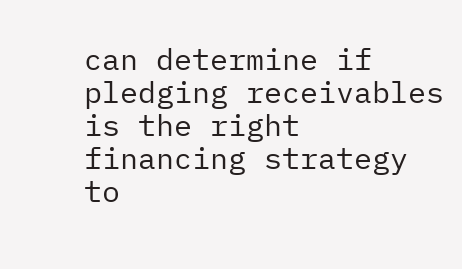can determine if pledging receivables is the right financing strategy to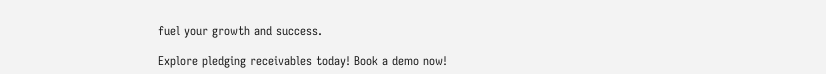fuel your growth and success.

Explore pledging receivables today! Book a demo now!